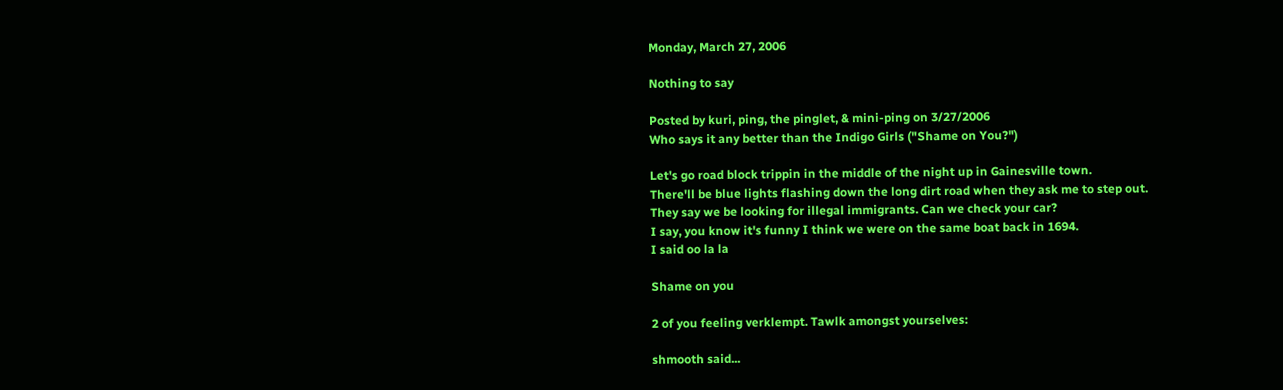Monday, March 27, 2006

Nothing to say

Posted by kuri, ping, the pinglet, & mini-ping on 3/27/2006
Who says it any better than the Indigo Girls ("Shame on You?")

Let's go road block trippin in the middle of the night up in Gainesville town.
There'll be blue lights flashing down the long dirt road when they ask me to step out.
They say we be looking for illegal immigrants. Can we check your car?
I say, you know it's funny I think we were on the same boat back in 1694.
I said oo la la

Shame on you

2 of you feeling verklempt. Tawlk amongst yourselves:

shmooth said...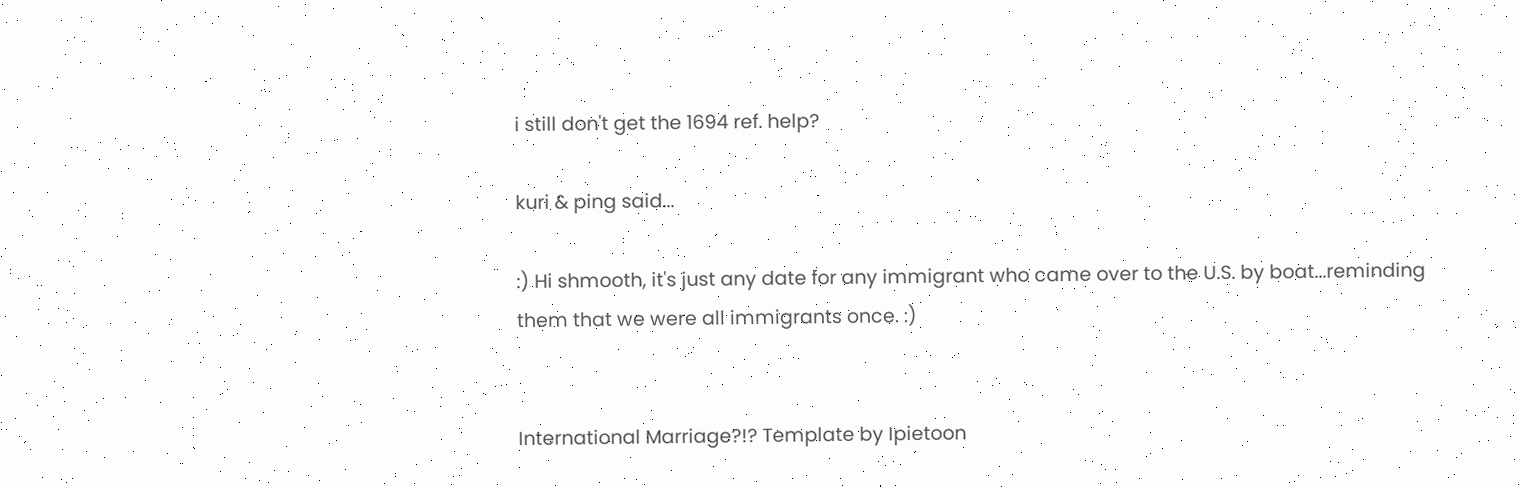i still don't get the 1694 ref. help?

kuri & ping said...

:) Hi shmooth, it's just any date for any immigrant who came over to the U.S. by boat...reminding them that we were all immigrants once. :)


International Marriage?!? Template by Ipietoon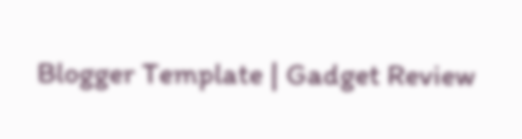Blogger Template | Gadget Review